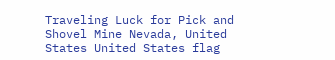Traveling Luck for Pick and Shovel Mine Nevada, United States United States flag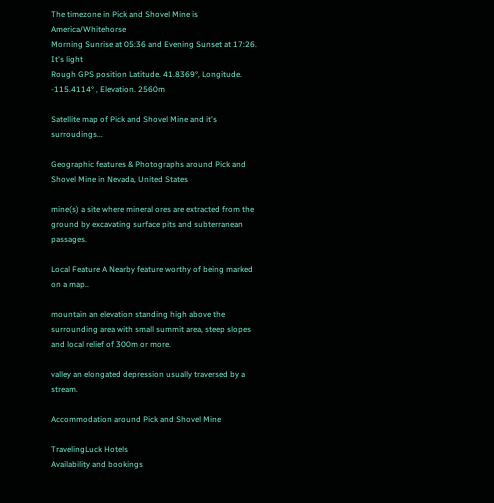The timezone in Pick and Shovel Mine is America/Whitehorse
Morning Sunrise at 05:36 and Evening Sunset at 17:26. It's light
Rough GPS position Latitude. 41.8369°, Longitude. -115.4114° , Elevation. 2560m

Satellite map of Pick and Shovel Mine and it's surroudings...

Geographic features & Photographs around Pick and Shovel Mine in Nevada, United States

mine(s) a site where mineral ores are extracted from the ground by excavating surface pits and subterranean passages.

Local Feature A Nearby feature worthy of being marked on a map..

mountain an elevation standing high above the surrounding area with small summit area, steep slopes and local relief of 300m or more.

valley an elongated depression usually traversed by a stream.

Accommodation around Pick and Shovel Mine

TravelingLuck Hotels
Availability and bookings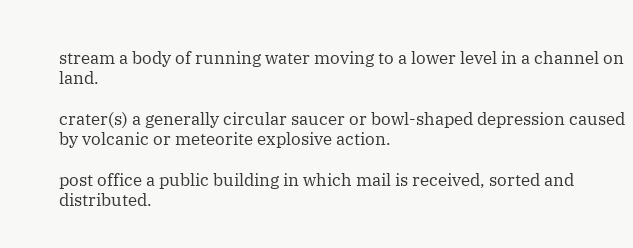stream a body of running water moving to a lower level in a channel on land.

crater(s) a generally circular saucer or bowl-shaped depression caused by volcanic or meteorite explosive action.

post office a public building in which mail is received, sorted and distributed.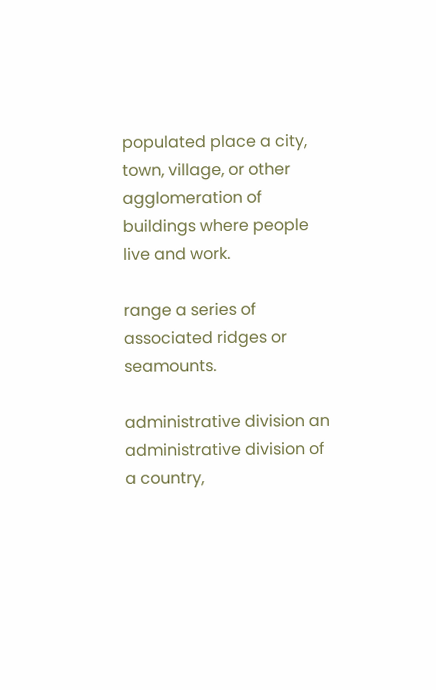populated place a city, town, village, or other agglomeration of buildings where people live and work.

range a series of associated ridges or seamounts.

administrative division an administrative division of a country,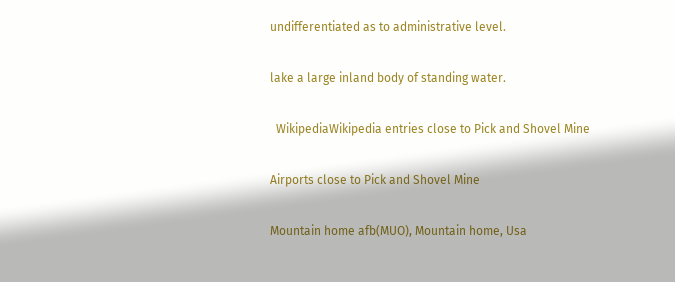undifferentiated as to administrative level.

lake a large inland body of standing water.

  WikipediaWikipedia entries close to Pick and Shovel Mine

Airports close to Pick and Shovel Mine

Mountain home afb(MUO), Mountain home, Usa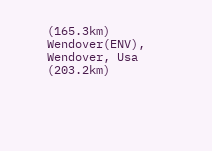(165.3km)
Wendover(ENV), Wendover, Usa (203.2km)